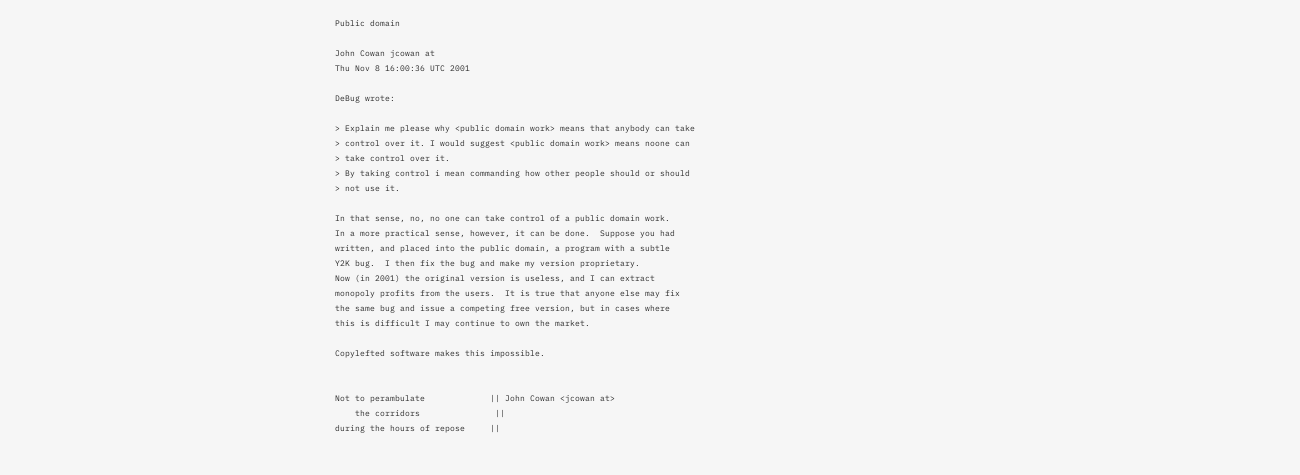Public domain

John Cowan jcowan at
Thu Nov 8 16:00:36 UTC 2001

DeBug wrote:

> Explain me please why <public domain work> means that anybody can take
> control over it. I would suggest <public domain work> means noone can
> take control over it.
> By taking control i mean commanding how other people should or should
> not use it.

In that sense, no, no one can take control of a public domain work.
In a more practical sense, however, it can be done.  Suppose you had
written, and placed into the public domain, a program with a subtle
Y2K bug.  I then fix the bug and make my version proprietary.
Now (in 2001) the original version is useless, and I can extract
monopoly profits from the users.  It is true that anyone else may fix
the same bug and issue a competing free version, but in cases where
this is difficult I may continue to own the market.

Copylefted software makes this impossible.


Not to perambulate             || John Cowan <jcowan at>
    the corridors               ||
during the hours of repose     ||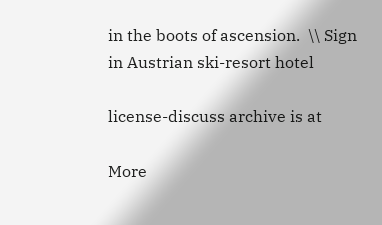in the boots of ascension.  \\ Sign in Austrian ski-resort hotel

license-discuss archive is at

More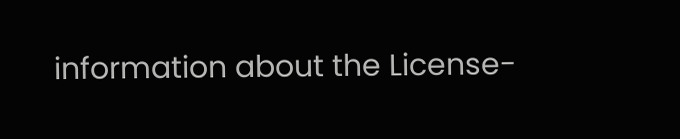information about the License-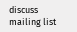discuss mailing list